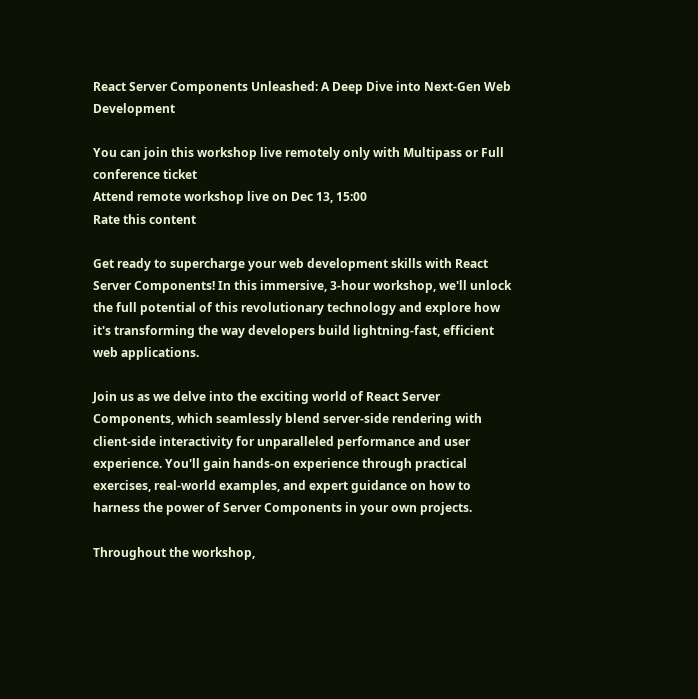React Server Components Unleashed: A Deep Dive into Next-Gen Web Development

You can join this workshop live remotely only with Multipass or Full conference ticket
Attend remote workshop live on Dec 13, 15:00
Rate this content

Get ready to supercharge your web development skills with React Server Components! In this immersive, 3-hour workshop, we'll unlock the full potential of this revolutionary technology and explore how it's transforming the way developers build lightning-fast, efficient web applications.

Join us as we delve into the exciting world of React Server Components, which seamlessly blend server-side rendering with client-side interactivity for unparalleled performance and user experience. You'll gain hands-on experience through practical exercises, real-world examples, and expert guidance on how to harness the power of Server Components in your own projects.

Throughout the workshop,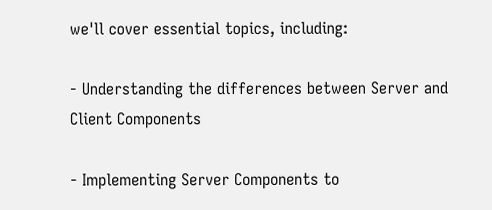we'll cover essential topics, including:

- Understanding the differences between Server and Client Components

- Implementing Server Components to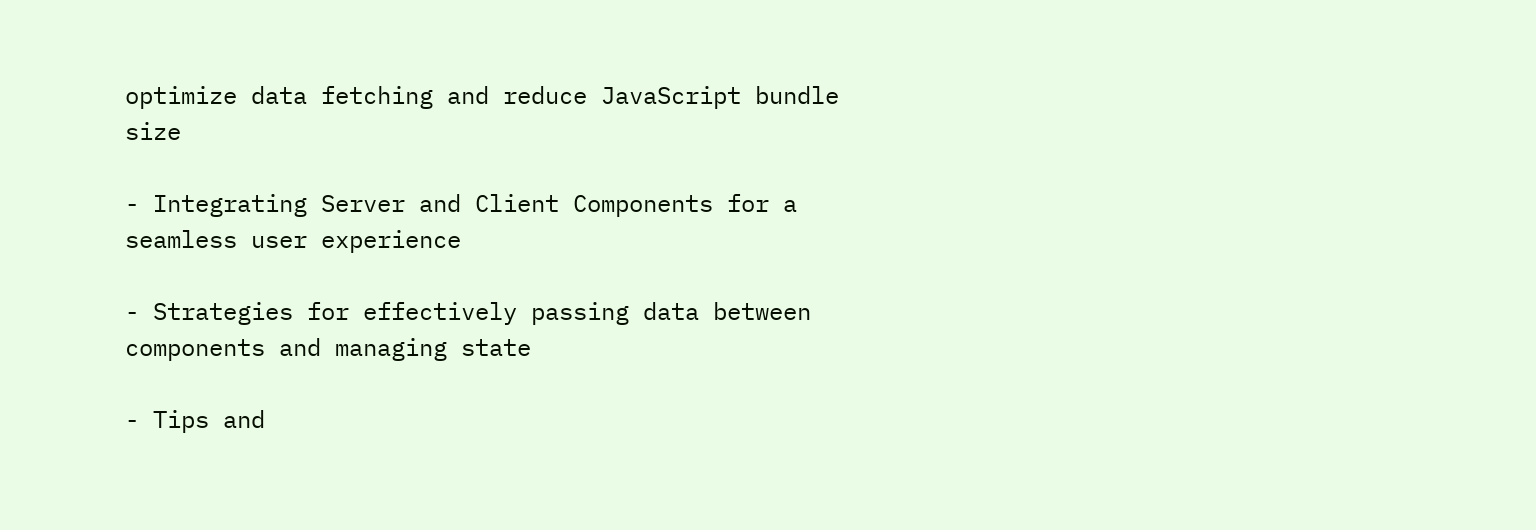optimize data fetching and reduce JavaScript bundle size

- Integrating Server and Client Components for a seamless user experience

- Strategies for effectively passing data between components and managing state

- Tips and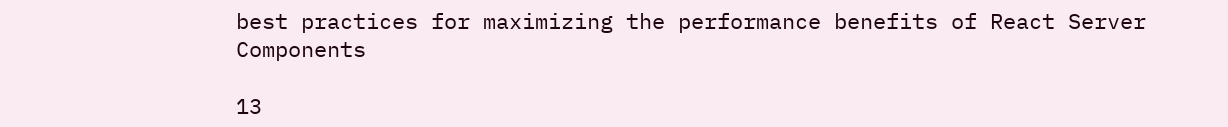best practices for maximizing the performance benefits of React Server Components

13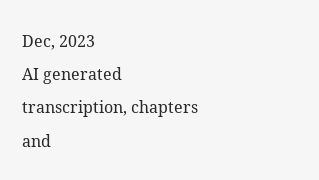Dec, 2023
AI generated transcription, chapters and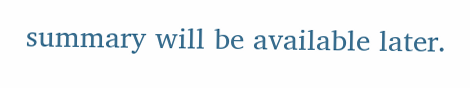summary will be available later.